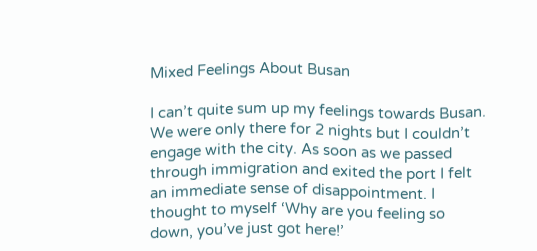Mixed Feelings About Busan

I can’t quite sum up my feelings towards Busan. We were only there for 2 nights but I couldn’t engage with the city. As soon as we passed through immigration and exited the port I felt an immediate sense of disappointment. I thought to myself ‘Why are you feeling so down, you’ve just got here!’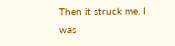Then it struck me. I was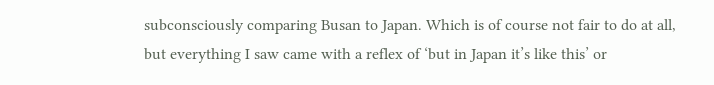subconsciously comparing Busan to Japan. Which is of course not fair to do at all, but everything I saw came with a reflex of ‘but in Japan it’s like this’ or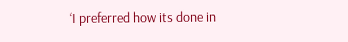‘I preferred how its done in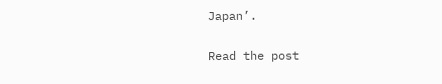Japan’.

Read the post